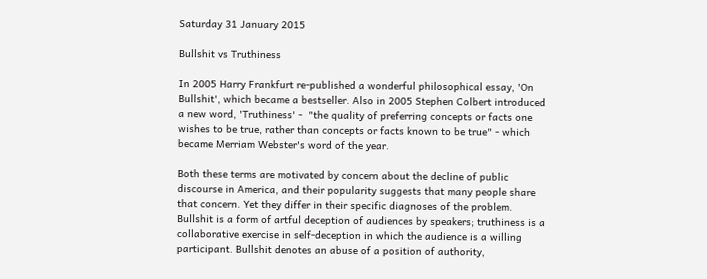Saturday 31 January 2015

Bullshit vs Truthiness

In 2005 Harry Frankfurt re-published a wonderful philosophical essay, 'On Bullshit', which became a bestseller. Also in 2005 Stephen Colbert introduced a new word, 'Truthiness' -  "the quality of preferring concepts or facts one wishes to be true, rather than concepts or facts known to be true" - which became Merriam Webster's word of the year.

Both these terms are motivated by concern about the decline of public discourse in America, and their popularity suggests that many people share that concern. Yet they differ in their specific diagnoses of the problem. Bullshit is a form of artful deception of audiences by speakers; truthiness is a collaborative exercise in self-deception in which the audience is a willing participant. Bullshit denotes an abuse of a position of authority,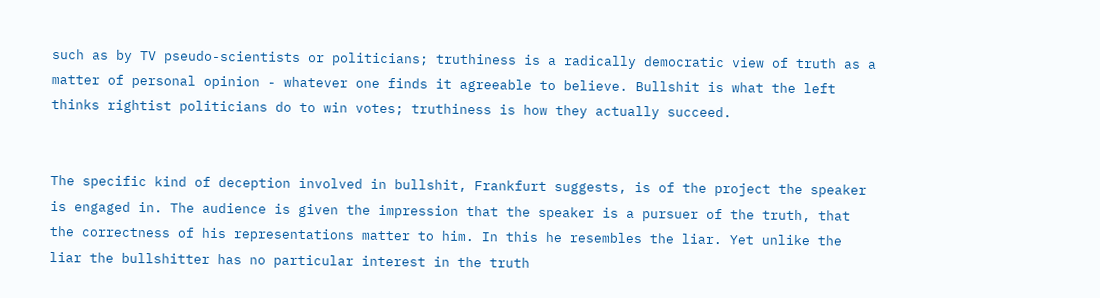such as by TV pseudo-scientists or politicians; truthiness is a radically democratic view of truth as a matter of personal opinion - whatever one finds it agreeable to believe. Bullshit is what the left thinks rightist politicians do to win votes; truthiness is how they actually succeed.


The specific kind of deception involved in bullshit, Frankfurt suggests, is of the project the speaker is engaged in. The audience is given the impression that the speaker is a pursuer of the truth, that the correctness of his representations matter to him. In this he resembles the liar. Yet unlike the liar the bullshitter has no particular interest in the truth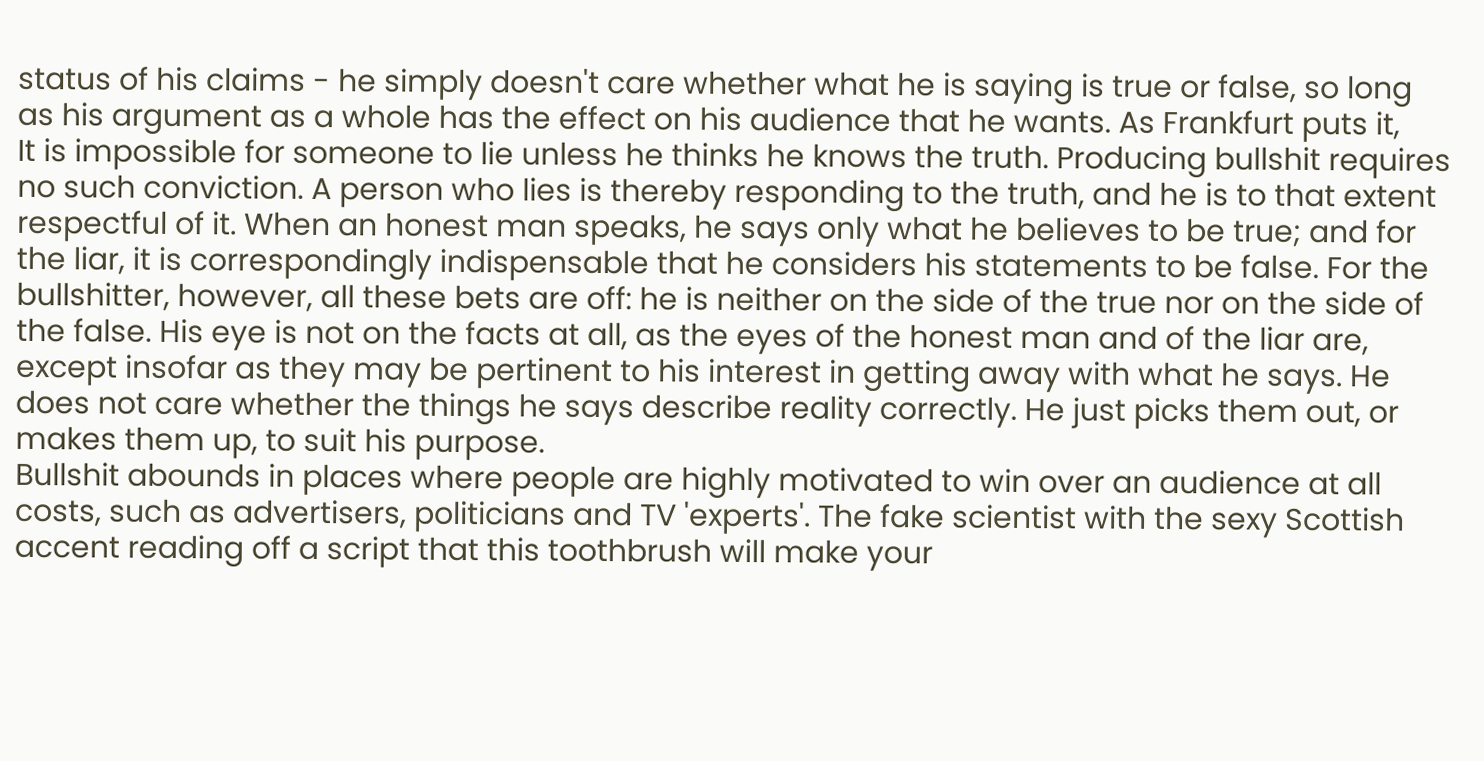status of his claims - he simply doesn't care whether what he is saying is true or false, so long as his argument as a whole has the effect on his audience that he wants. As Frankfurt puts it,
It is impossible for someone to lie unless he thinks he knows the truth. Producing bullshit requires no such conviction. A person who lies is thereby responding to the truth, and he is to that extent respectful of it. When an honest man speaks, he says only what he believes to be true; and for the liar, it is correspondingly indispensable that he considers his statements to be false. For the bullshitter, however, all these bets are off: he is neither on the side of the true nor on the side of the false. His eye is not on the facts at all, as the eyes of the honest man and of the liar are, except insofar as they may be pertinent to his interest in getting away with what he says. He does not care whether the things he says describe reality correctly. He just picks them out, or makes them up, to suit his purpose.
Bullshit abounds in places where people are highly motivated to win over an audience at all costs, such as advertisers, politicians and TV 'experts'. The fake scientist with the sexy Scottish accent reading off a script that this toothbrush will make your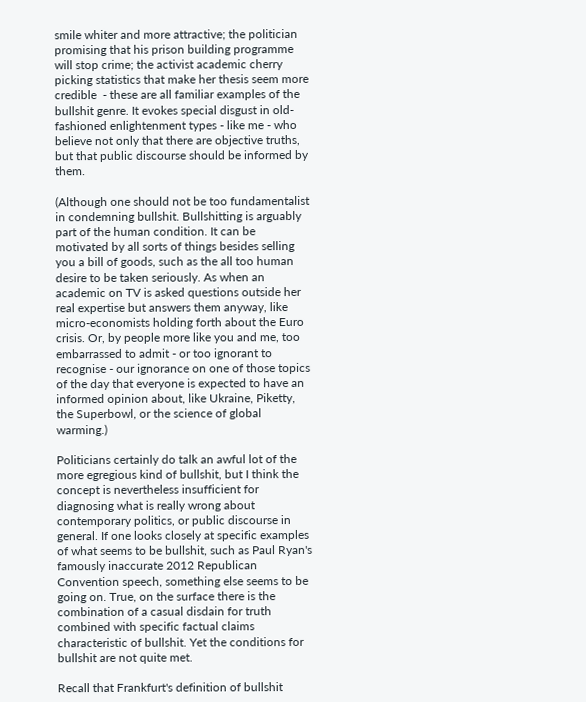smile whiter and more attractive; the politician promising that his prison building programme will stop crime; the activist academic cherry picking statistics that make her thesis seem more credible  - these are all familiar examples of the bullshit genre. It evokes special disgust in old-fashioned enlightenment types - like me - who believe not only that there are objective truths, but that public discourse should be informed by them.

(Although one should not be too fundamentalist in condemning bullshit. Bullshitting is arguably part of the human condition. It can be motivated by all sorts of things besides selling you a bill of goods, such as the all too human desire to be taken seriously. As when an academic on TV is asked questions outside her real expertise but answers them anyway, like micro-economists holding forth about the Euro crisis. Or, by people more like you and me, too embarrassed to admit - or too ignorant to recognise - our ignorance on one of those topics of the day that everyone is expected to have an informed opinion about, like Ukraine, Piketty, the Superbowl, or the science of global warming.)

Politicians certainly do talk an awful lot of the more egregious kind of bullshit, but I think the concept is nevertheless insufficient for diagnosing what is really wrong about contemporary politics, or public discourse in general. If one looks closely at specific examples of what seems to be bullshit, such as Paul Ryan's famously inaccurate 2012 Republican Convention speech, something else seems to be going on. True, on the surface there is the combination of a casual disdain for truth combined with specific factual claims characteristic of bullshit. Yet the conditions for bullshit are not quite met.

Recall that Frankfurt's definition of bullshit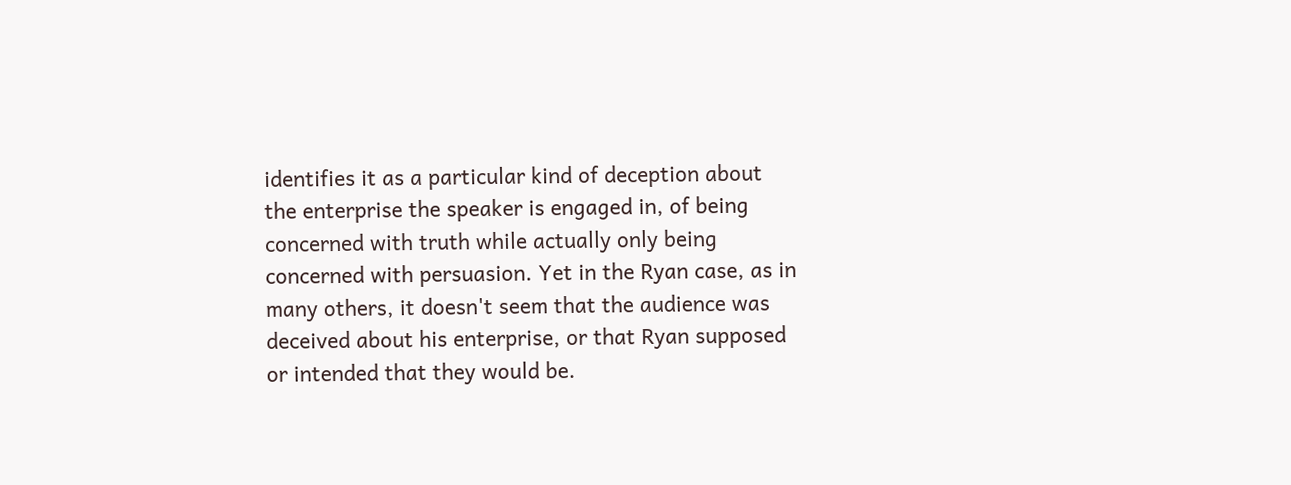identifies it as a particular kind of deception about the enterprise the speaker is engaged in, of being concerned with truth while actually only being concerned with persuasion. Yet in the Ryan case, as in many others, it doesn't seem that the audience was deceived about his enterprise, or that Ryan supposed or intended that they would be.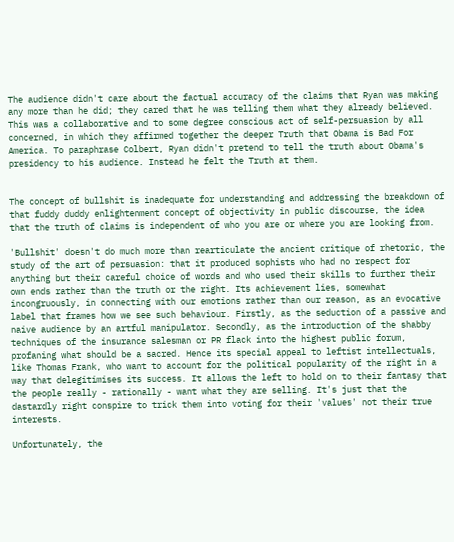The audience didn't care about the factual accuracy of the claims that Ryan was making any more than he did; they cared that he was telling them what they already believed. This was a collaborative and to some degree conscious act of self-persuasion by all concerned, in which they affirmed together the deeper Truth that Obama is Bad For America. To paraphrase Colbert, Ryan didn't pretend to tell the truth about Obama's presidency to his audience. Instead he felt the Truth at them.


The concept of bullshit is inadequate for understanding and addressing the breakdown of that fuddy duddy enlightenment concept of objectivity in public discourse, the idea that the truth of claims is independent of who you are or where you are looking from.

'Bullshit' doesn't do much more than rearticulate the ancient critique of rhetoric, the study of the art of persuasion: that it produced sophists who had no respect for anything but their careful choice of words and who used their skills to further their own ends rather than the truth or the right. Its achievement lies, somewhat incongruously, in connecting with our emotions rather than our reason, as an evocative label that frames how we see such behaviour. Firstly, as the seduction of a passive and naive audience by an artful manipulator. Secondly, as the introduction of the shabby techniques of the insurance salesman or PR flack into the highest public forum, profaning what should be a sacred. Hence its special appeal to leftist intellectuals, like Thomas Frank, who want to account for the political popularity of the right in a way that delegitimises its success. It allows the left to hold on to their fantasy that the people really - rationally - want what they are selling. It's just that the dastardly right conspire to trick them into voting for their 'values' not their true interests.

Unfortunately, the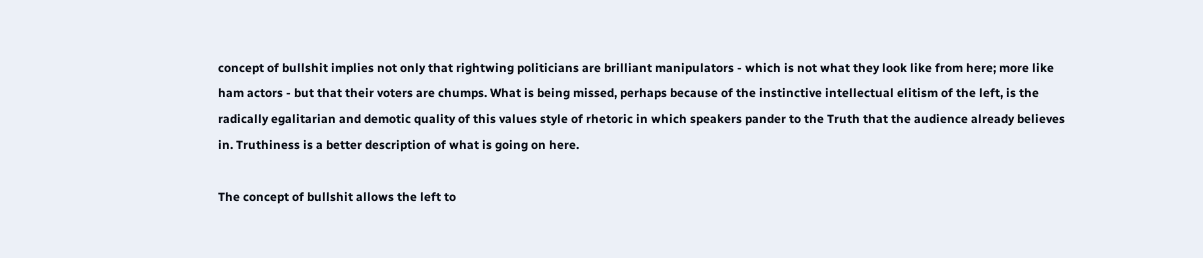concept of bullshit implies not only that rightwing politicians are brilliant manipulators - which is not what they look like from here; more like ham actors - but that their voters are chumps. What is being missed, perhaps because of the instinctive intellectual elitism of the left, is the radically egalitarian and demotic quality of this values style of rhetoric in which speakers pander to the Truth that the audience already believes in. Truthiness is a better description of what is going on here.

The concept of bullshit allows the left to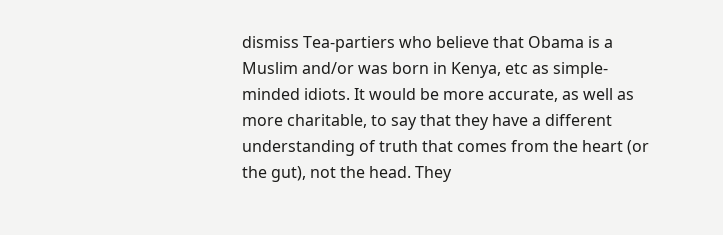dismiss Tea-partiers who believe that Obama is a Muslim and/or was born in Kenya, etc as simple-minded idiots. It would be more accurate, as well as more charitable, to say that they have a different understanding of truth that comes from the heart (or the gut), not the head. They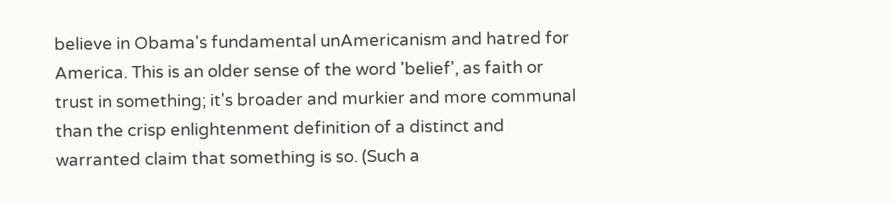believe in Obama's fundamental unAmericanism and hatred for America. This is an older sense of the word 'belief', as faith or trust in something; it's broader and murkier and more communal than the crisp enlightenment definition of a distinct and warranted claim that something is so. (Such a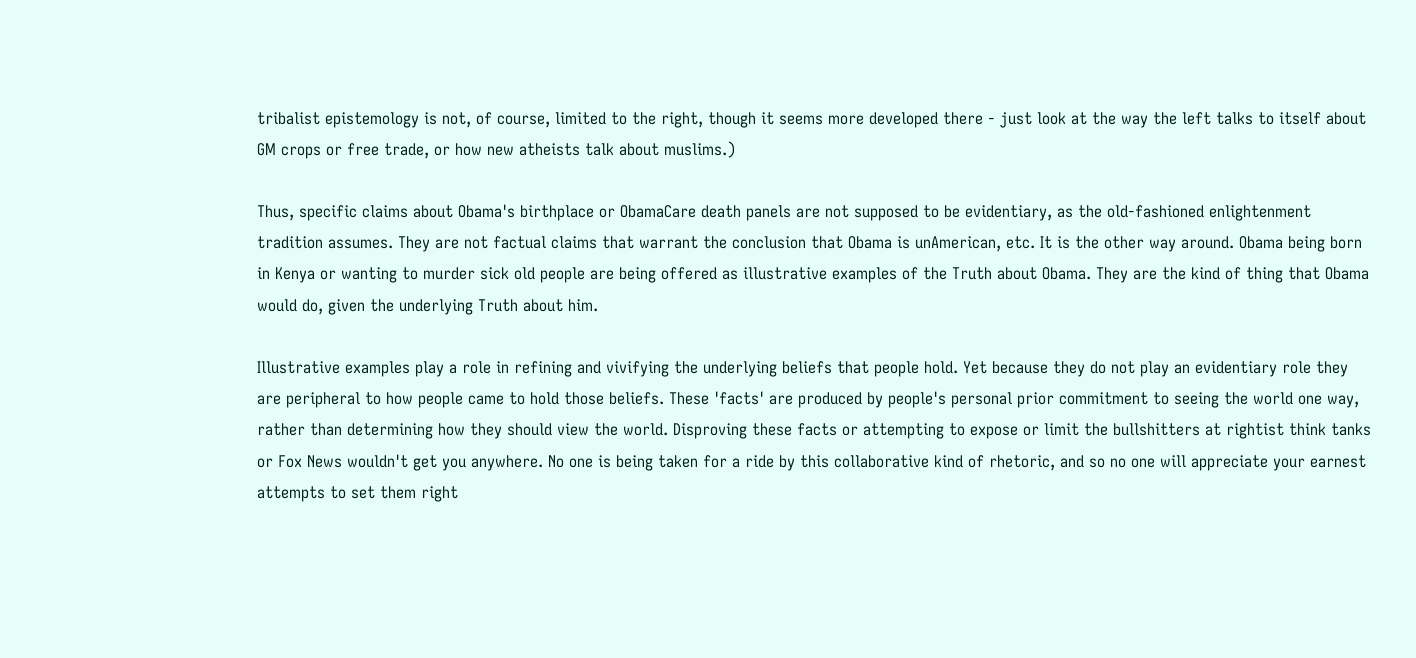tribalist epistemology is not, of course, limited to the right, though it seems more developed there - just look at the way the left talks to itself about GM crops or free trade, or how new atheists talk about muslims.)

Thus, specific claims about Obama's birthplace or ObamaCare death panels are not supposed to be evidentiary, as the old-fashioned enlightenment tradition assumes. They are not factual claims that warrant the conclusion that Obama is unAmerican, etc. It is the other way around. Obama being born in Kenya or wanting to murder sick old people are being offered as illustrative examples of the Truth about Obama. They are the kind of thing that Obama would do, given the underlying Truth about him.

Illustrative examples play a role in refining and vivifying the underlying beliefs that people hold. Yet because they do not play an evidentiary role they are peripheral to how people came to hold those beliefs. These 'facts' are produced by people's personal prior commitment to seeing the world one way, rather than determining how they should view the world. Disproving these facts or attempting to expose or limit the bullshitters at rightist think tanks or Fox News wouldn't get you anywhere. No one is being taken for a ride by this collaborative kind of rhetoric, and so no one will appreciate your earnest attempts to set them right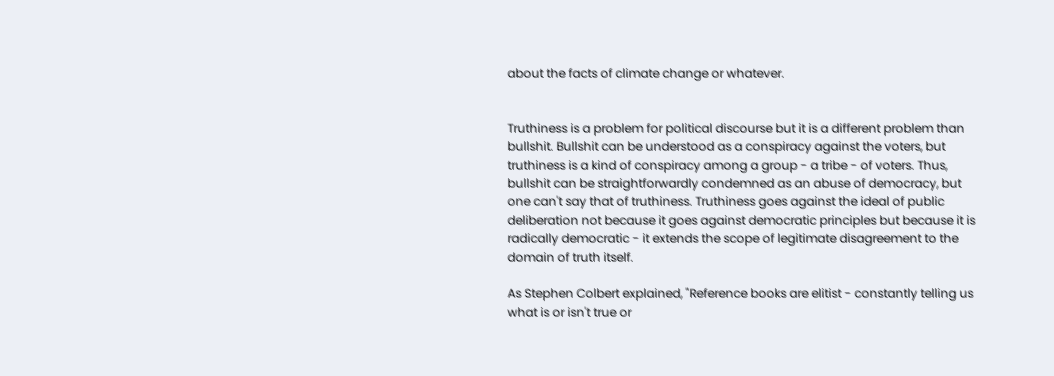about the facts of climate change or whatever.


Truthiness is a problem for political discourse but it is a different problem than bullshit. Bullshit can be understood as a conspiracy against the voters, but truthiness is a kind of conspiracy among a group - a tribe - of voters. Thus, bullshit can be straightforwardly condemned as an abuse of democracy, but one can't say that of truthiness. Truthiness goes against the ideal of public deliberation not because it goes against democratic principles but because it is radically democratic - it extends the scope of legitimate disagreement to the domain of truth itself.

As Stephen Colbert explained, "Reference books are elitist - constantly telling us what is or isn't true or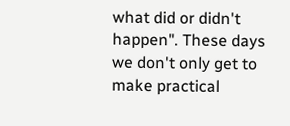what did or didn't happen". These days we don't only get to make practical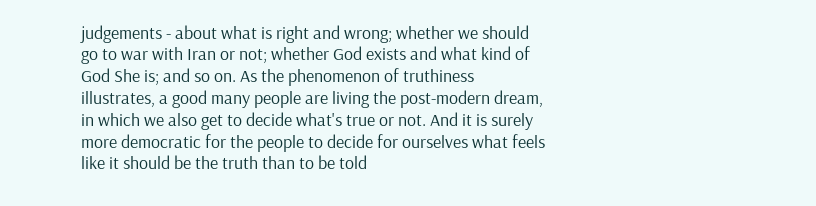judgements - about what is right and wrong; whether we should go to war with Iran or not; whether God exists and what kind of God She is; and so on. As the phenomenon of truthiness illustrates, a good many people are living the post-modern dream, in which we also get to decide what's true or not. And it is surely more democratic for the people to decide for ourselves what feels like it should be the truth than to be told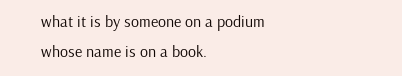what it is by someone on a podium whose name is on a book.